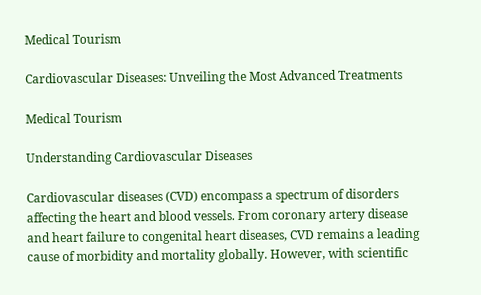Medical Tourism

Cardiovascular Diseases: Unveiling the Most Advanced Treatments

Medical Tourism

Understanding Cardiovascular Diseases

Cardiovascular diseases (CVD) encompass a spectrum of disorders affecting the heart and blood vessels. From coronary artery disease and heart failure to congenital heart diseases, CVD remains a leading cause of morbidity and mortality globally. However, with scientific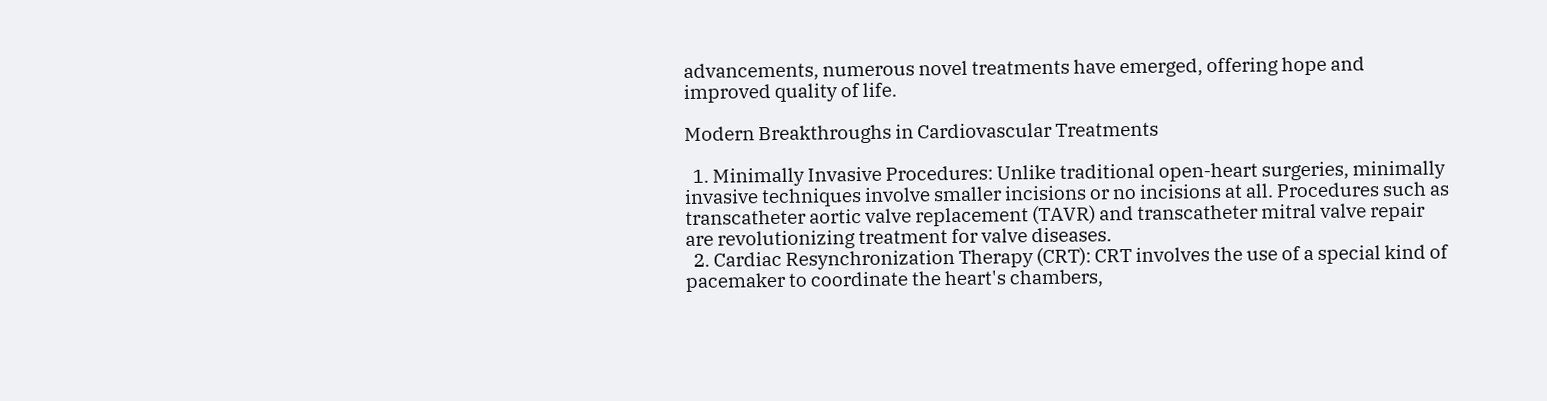advancements, numerous novel treatments have emerged, offering hope and improved quality of life.

Modern Breakthroughs in Cardiovascular Treatments

  1. Minimally Invasive Procedures: Unlike traditional open-heart surgeries, minimally invasive techniques involve smaller incisions or no incisions at all. Procedures such as transcatheter aortic valve replacement (TAVR) and transcatheter mitral valve repair are revolutionizing treatment for valve diseases.
  2. Cardiac Resynchronization Therapy (CRT): CRT involves the use of a special kind of pacemaker to coordinate the heart's chambers,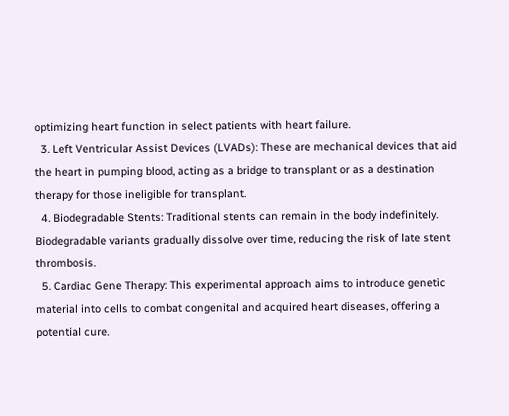optimizing heart function in select patients with heart failure.
  3. Left Ventricular Assist Devices (LVADs): These are mechanical devices that aid the heart in pumping blood, acting as a bridge to transplant or as a destination therapy for those ineligible for transplant.
  4. Biodegradable Stents: Traditional stents can remain in the body indefinitely. Biodegradable variants gradually dissolve over time, reducing the risk of late stent thrombosis.
  5. Cardiac Gene Therapy: This experimental approach aims to introduce genetic material into cells to combat congenital and acquired heart diseases, offering a potential cure.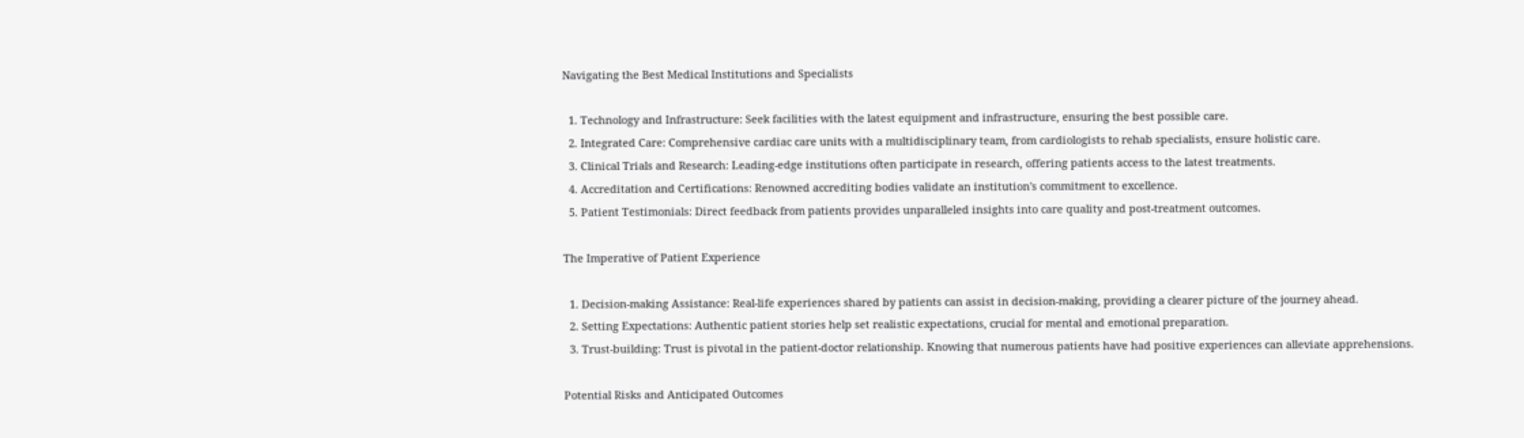Navigating the Best Medical Institutions and Specialists

  1. Technology and Infrastructure: Seek facilities with the latest equipment and infrastructure, ensuring the best possible care.
  2. Integrated Care: Comprehensive cardiac care units with a multidisciplinary team, from cardiologists to rehab specialists, ensure holistic care.
  3. Clinical Trials and Research: Leading-edge institutions often participate in research, offering patients access to the latest treatments.
  4. Accreditation and Certifications: Renowned accrediting bodies validate an institution's commitment to excellence.
  5. Patient Testimonials: Direct feedback from patients provides unparalleled insights into care quality and post-treatment outcomes.

The Imperative of Patient Experience

  1. Decision-making Assistance: Real-life experiences shared by patients can assist in decision-making, providing a clearer picture of the journey ahead.
  2. Setting Expectations: Authentic patient stories help set realistic expectations, crucial for mental and emotional preparation.
  3. Trust-building: Trust is pivotal in the patient-doctor relationship. Knowing that numerous patients have had positive experiences can alleviate apprehensions.

Potential Risks and Anticipated Outcomes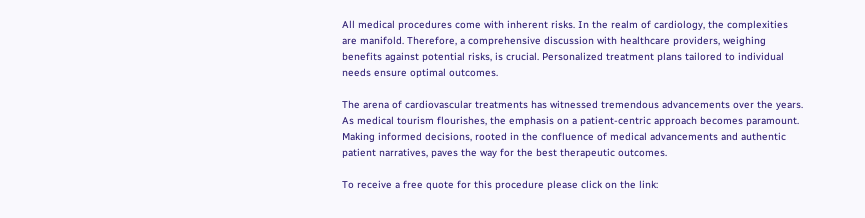All medical procedures come with inherent risks. In the realm of cardiology, the complexities are manifold. Therefore, a comprehensive discussion with healthcare providers, weighing benefits against potential risks, is crucial. Personalized treatment plans tailored to individual needs ensure optimal outcomes.

The arena of cardiovascular treatments has witnessed tremendous advancements over the years. As medical tourism flourishes, the emphasis on a patient-centric approach becomes paramount. Making informed decisions, rooted in the confluence of medical advancements and authentic patient narratives, paves the way for the best therapeutic outcomes.

To receive a free quote for this procedure please click on the link: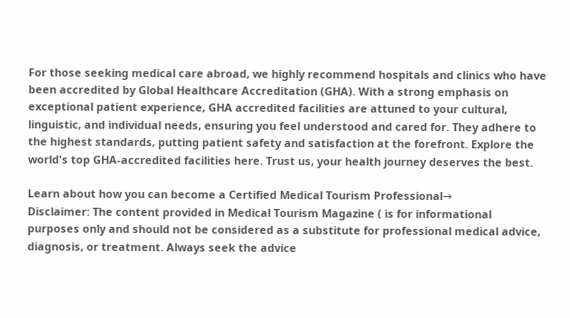For those seeking medical care abroad, we highly recommend hospitals and clinics who have been accredited by Global Healthcare Accreditation (GHA). With a strong emphasis on exceptional patient experience, GHA accredited facilities are attuned to your cultural, linguistic, and individual needs, ensuring you feel understood and cared for. They adhere to the highest standards, putting patient safety and satisfaction at the forefront. Explore the world's top GHA-accredited facilities here. Trust us, your health journey deserves the best.

Learn about how you can become a Certified Medical Tourism Professional→
Disclaimer: The content provided in Medical Tourism Magazine ( is for informational purposes only and should not be considered as a substitute for professional medical advice, diagnosis, or treatment. Always seek the advice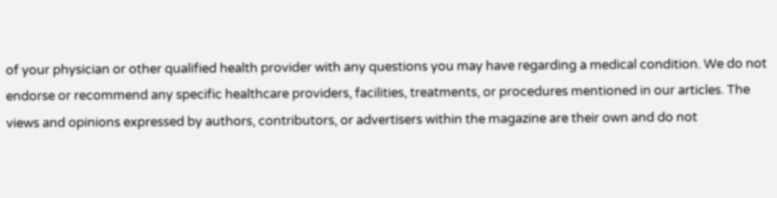of your physician or other qualified health provider with any questions you may have regarding a medical condition. We do not endorse or recommend any specific healthcare providers, facilities, treatments, or procedures mentioned in our articles. The views and opinions expressed by authors, contributors, or advertisers within the magazine are their own and do not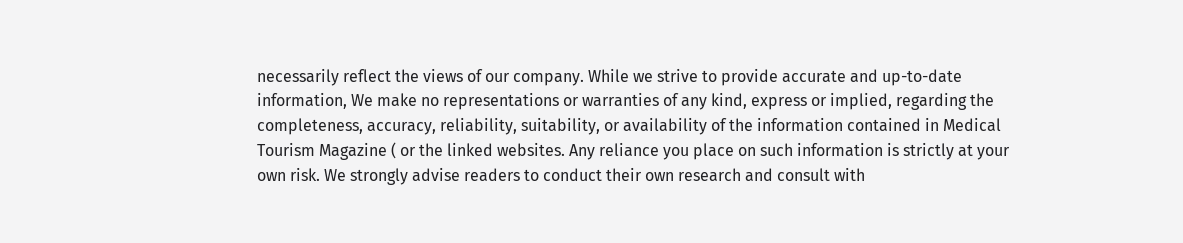necessarily reflect the views of our company. While we strive to provide accurate and up-to-date information, We make no representations or warranties of any kind, express or implied, regarding the completeness, accuracy, reliability, suitability, or availability of the information contained in Medical Tourism Magazine ( or the linked websites. Any reliance you place on such information is strictly at your own risk. We strongly advise readers to conduct their own research and consult with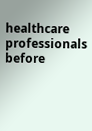healthcare professionals before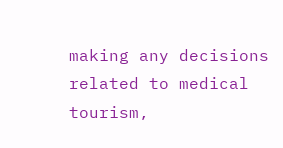making any decisions related to medical tourism,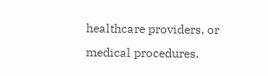healthcare providers, or medical procedures.